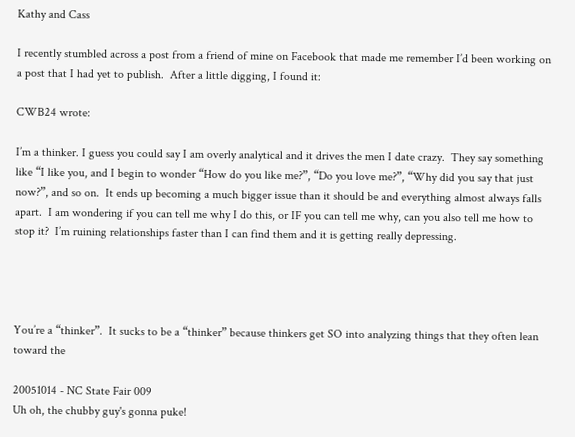Kathy and Cass

I recently stumbled across a post from a friend of mine on Facebook that made me remember I’d been working on a post that I had yet to publish.  After a little digging, I found it:

CWB24 wrote:

I’m a thinker. I guess you could say I am overly analytical and it drives the men I date crazy.  They say something like “I like you, and I begin to wonder “How do you like me?”, “Do you love me?”, “Why did you say that just now?”, and so on.  It ends up becoming a much bigger issue than it should be and everything almost always falls apart.  I am wondering if you can tell me why I do this, or IF you can tell me why, can you also tell me how to stop it?  I’m ruining relationships faster than I can find them and it is getting really depressing.




You’re a “thinker”.  It sucks to be a “thinker” because thinkers get SO into analyzing things that they often lean toward the

20051014 - NC State Fair 009
Uh oh, the chubby guy's gonna puke!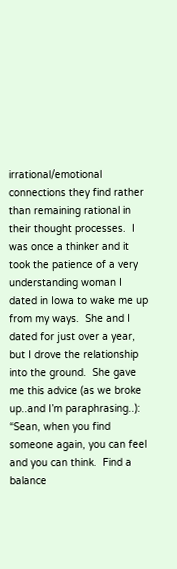irrational/emotional connections they find rather than remaining rational in their thought processes.  I was once a thinker and it took the patience of a very understanding woman I dated in Iowa to wake me up from my ways.  She and I dated for just over a year,  but I drove the relationship into the ground.  She gave me this advice (as we broke up..and I’m paraphrasing..): “Sean, when you find someone again, you can feel and you can think.  Find a balance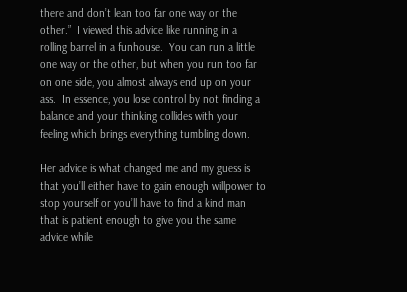there and don’t lean too far one way or the other.”  I viewed this advice like running in a rolling barrel in a funhouse.  You can run a little one way or the other, but when you run too far on one side, you almost always end up on your ass.  In essence, you lose control by not finding a balance and your thinking collides with your feeling which brings everything tumbling down.

Her advice is what changed me and my guess is that you’ll either have to gain enough willpower to stop yourself or you’ll have to find a kind man that is patient enough to give you the same advice while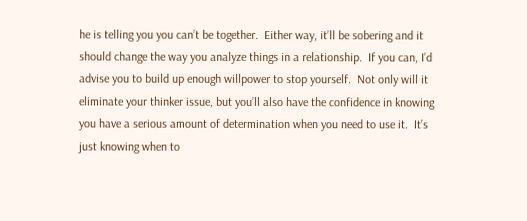he is telling you you can’t be together.  Either way, it’ll be sobering and it should change the way you analyze things in a relationship.  If you can, I’d advise you to build up enough willpower to stop yourself.  Not only will it eliminate your thinker issue, but you’ll also have the confidence in knowing you have a serious amount of determination when you need to use it.  It’s just knowing when to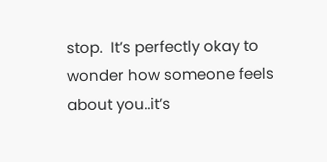stop.  It’s perfectly okay to wonder how someone feels about you..it’s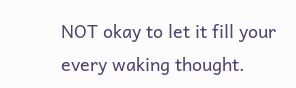NOT okay to let it fill your every waking thought.